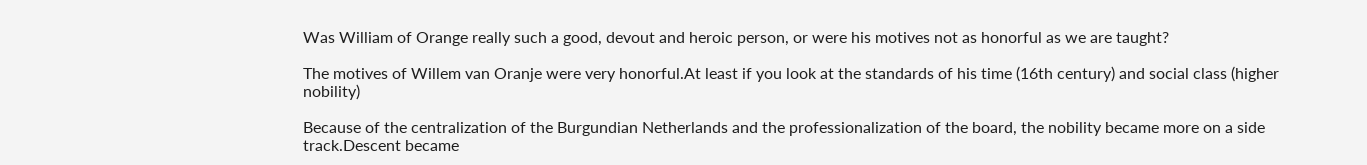Was William of Orange really such a good, devout and heroic person, or were his motives not as honorful as we are taught?

The motives of Willem van Oranje were very honorful.At least if you look at the standards of his time (16th century) and social class (higher nobility)

Because of the centralization of the Burgundian Netherlands and the professionalization of the board, the nobility became more on a side track.Descent became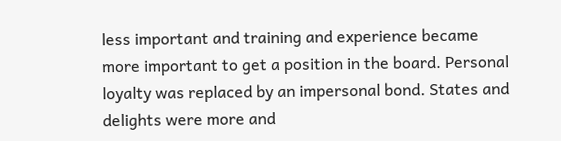less important and training and experience became more important to get a position in the board. Personal loyalty was replaced by an impersonal bond. States and delights were more and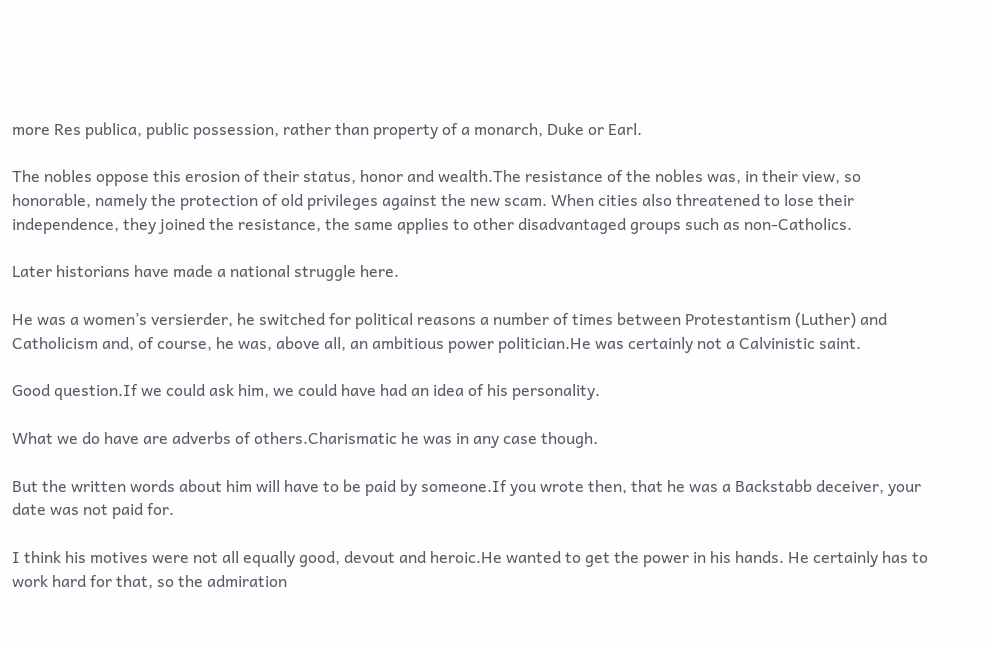more Res publica, public possession, rather than property of a monarch, Duke or Earl.

The nobles oppose this erosion of their status, honor and wealth.The resistance of the nobles was, in their view, so honorable, namely the protection of old privileges against the new scam. When cities also threatened to lose their independence, they joined the resistance, the same applies to other disadvantaged groups such as non-Catholics.

Later historians have made a national struggle here.

He was a women’s versierder, he switched for political reasons a number of times between Protestantism (Luther) and Catholicism and, of course, he was, above all, an ambitious power politician.He was certainly not a Calvinistic saint.

Good question.If we could ask him, we could have had an idea of his personality.

What we do have are adverbs of others.Charismatic he was in any case though.

But the written words about him will have to be paid by someone.If you wrote then, that he was a Backstabb deceiver, your date was not paid for.

I think his motives were not all equally good, devout and heroic.He wanted to get the power in his hands. He certainly has to work hard for that, so the admiration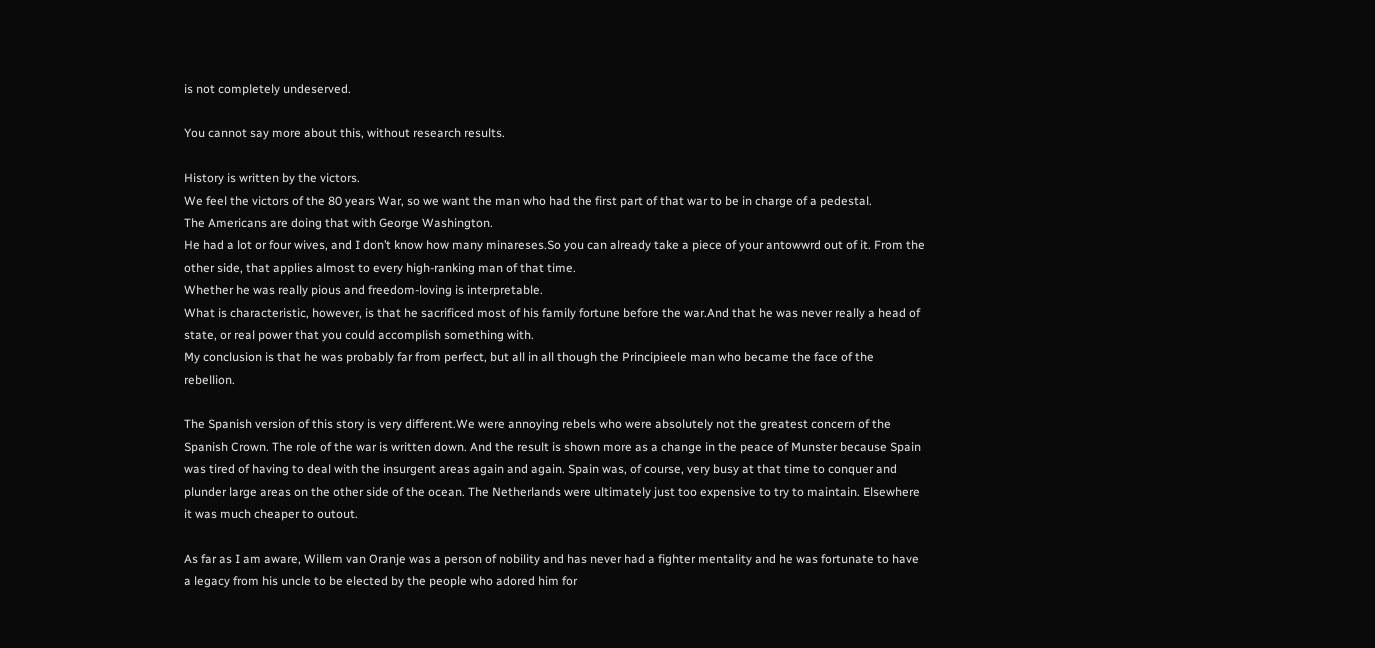is not completely undeserved.

You cannot say more about this, without research results.

History is written by the victors.
We feel the victors of the 80 years War, so we want the man who had the first part of that war to be in charge of a pedestal.
The Americans are doing that with George Washington.
He had a lot or four wives, and I don’t know how many minareses.So you can already take a piece of your antowwrd out of it. From the other side, that applies almost to every high-ranking man of that time.
Whether he was really pious and freedom-loving is interpretable.
What is characteristic, however, is that he sacrificed most of his family fortune before the war.And that he was never really a head of state, or real power that you could accomplish something with.
My conclusion is that he was probably far from perfect, but all in all though the Principieele man who became the face of the rebellion.

The Spanish version of this story is very different.We were annoying rebels who were absolutely not the greatest concern of the Spanish Crown. The role of the war is written down. And the result is shown more as a change in the peace of Munster because Spain was tired of having to deal with the insurgent areas again and again. Spain was, of course, very busy at that time to conquer and plunder large areas on the other side of the ocean. The Netherlands were ultimately just too expensive to try to maintain. Elsewhere it was much cheaper to outout.

As far as I am aware, Willem van Oranje was a person of nobility and has never had a fighter mentality and he was fortunate to have a legacy from his uncle to be elected by the people who adored him for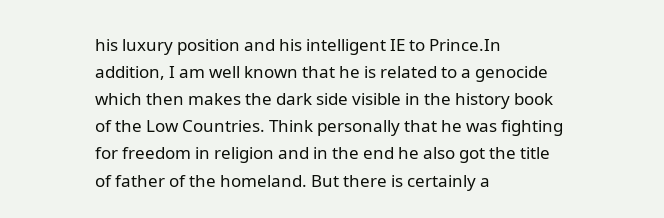his luxury position and his intelligent IE to Prince.In addition, I am well known that he is related to a genocide which then makes the dark side visible in the history book of the Low Countries. Think personally that he was fighting for freedom in religion and in the end he also got the title of father of the homeland. But there is certainly a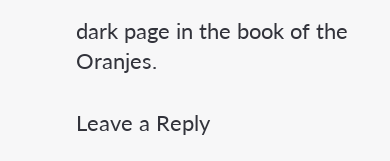dark page in the book of the Oranjes.

Leave a Reply